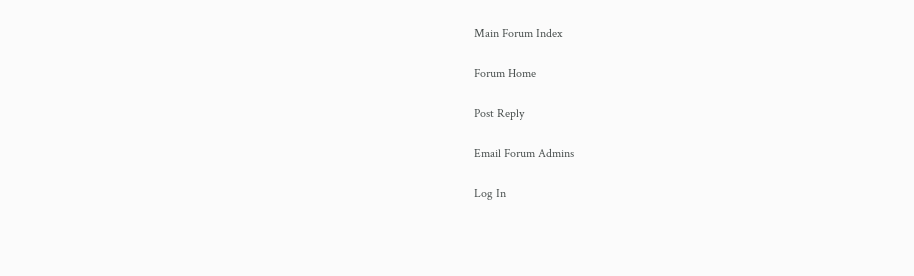Main Forum Index

Forum Home

Post Reply

Email Forum Admins

Log In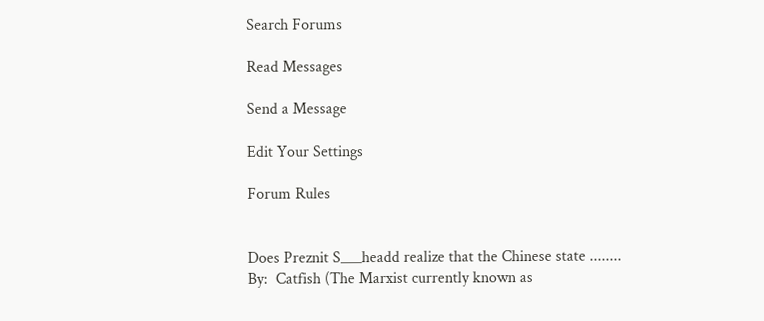Search Forums

Read Messages

Send a Message

Edit Your Settings

Forum Rules


Does Preznit S___headd realize that the Chinese state ........
By:  Catfish (The Marxist currently known as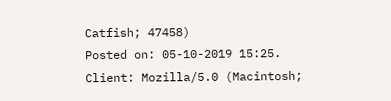Catfish; 47458)
Posted on: 05-10-2019 15:25.
Client: Mozilla/5.0 (Macintosh;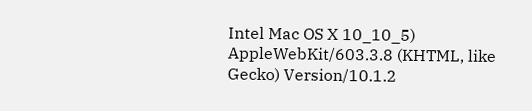Intel Mac OS X 10_10_5) AppleWebKit/603.3.8 (KHTML, like Gecko) Version/10.1.2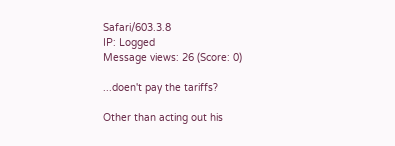Safari/603.3.8
IP: Logged
Message views: 26 (Score: 0)

...doen't pay the tariffs?

Other than acting out his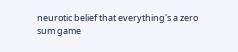neurotic belief that everything's a zero sum game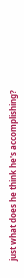just what does he think he's accomplishing?